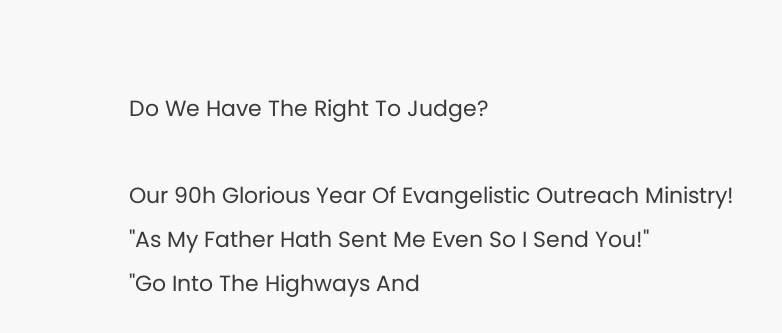Do We Have The Right To Judge?

Our 90h Glorious Year Of Evangelistic Outreach Ministry!
"As My Father Hath Sent Me Even So I Send You!"
"Go Into The Highways And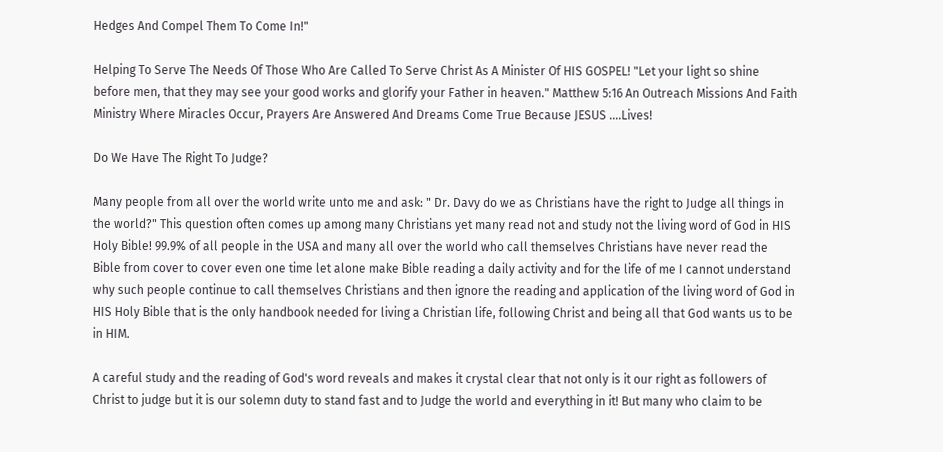Hedges And Compel Them To Come In!"

Helping To Serve The Needs Of Those Who Are Called To Serve Christ As A Minister Of HIS GOSPEL! "Let your light so shine before men, that they may see your good works and glorify your Father in heaven." Matthew 5:16 An Outreach Missions And Faith Ministry Where Miracles Occur, Prayers Are Answered And Dreams Come True Because JESUS ....Lives!

Do We Have The Right To Judge?

Many people from all over the world write unto me and ask: " Dr. Davy do we as Christians have the right to Judge all things in the world?" This question often comes up among many Christians yet many read not and study not the living word of God in HIS Holy Bible! 99.9% of all people in the USA and many all over the world who call themselves Christians have never read the Bible from cover to cover even one time let alone make Bible reading a daily activity and for the life of me I cannot understand why such people continue to call themselves Christians and then ignore the reading and application of the living word of God in HIS Holy Bible that is the only handbook needed for living a Christian life, following Christ and being all that God wants us to be in HIM.

A careful study and the reading of God's word reveals and makes it crystal clear that not only is it our right as followers of Christ to judge but it is our solemn duty to stand fast and to Judge the world and everything in it! But many who claim to be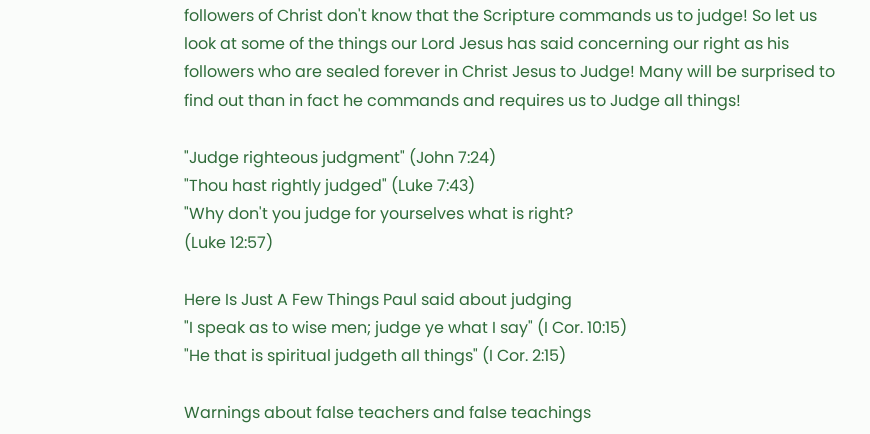followers of Christ don't know that the Scripture commands us to judge! So let us look at some of the things our Lord Jesus has said concerning our right as his followers who are sealed forever in Christ Jesus to Judge! Many will be surprised to find out than in fact he commands and requires us to Judge all things!

"Judge righteous judgment" (John 7:24)
"Thou hast rightly judged" (Luke 7:43)
"Why don't you judge for yourselves what is right?
(Luke 12:57)

Here Is Just A Few Things Paul said about judging
"I speak as to wise men; judge ye what I say" (I Cor. 10:15)
"He that is spiritual judgeth all things" (I Cor. 2:15)

Warnings about false teachers and false teachings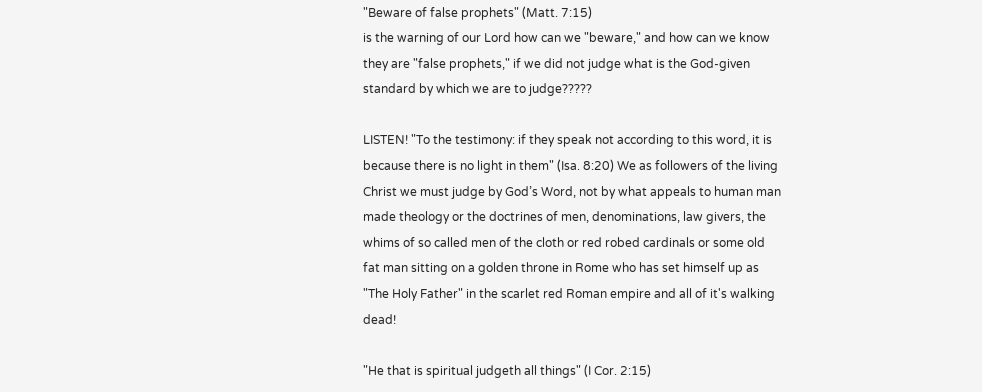"Beware of false prophets" (Matt. 7:15)
is the warning of our Lord how can we "beware," and how can we know they are "false prophets," if we did not judge what is the God-given standard by which we are to judge?????

LISTEN! "To the testimony: if they speak not according to this word, it is because there is no light in them" (Isa. 8:20) We as followers of the living Christ we must judge by God’s Word, not by what appeals to human man made theology or the doctrines of men, denominations, law givers, the whims of so called men of the cloth or red robed cardinals or some old fat man sitting on a golden throne in Rome who has set himself up as "The Holy Father" in the scarlet red Roman empire and all of it's walking dead!

"He that is spiritual judgeth all things" (I Cor. 2:15)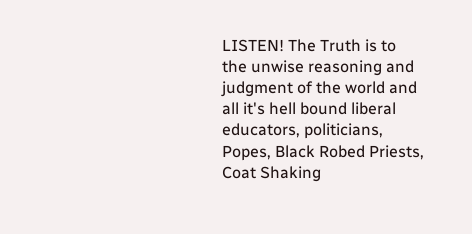LISTEN! The Truth is to the unwise reasoning and judgment of the world and all it's hell bound liberal educators, politicians, Popes, Black Robed Priests, Coat Shaking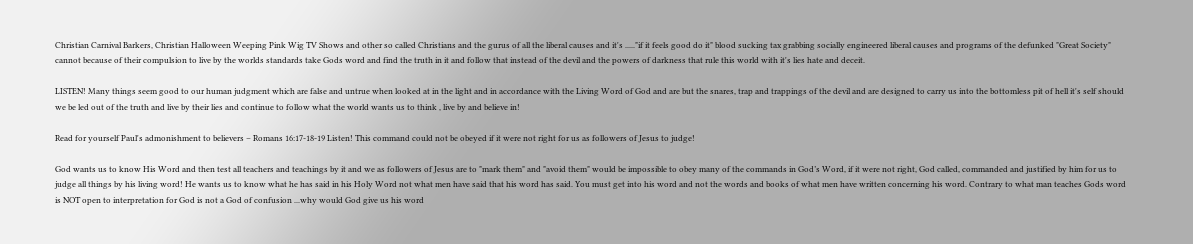Christian Carnival Barkers, Christian Halloween Weeping Pink Wig TV Shows and other so called Christians and the gurus of all the liberal causes and it's ....."if it feels good do it" blood sucking tax grabbing socially engineered liberal causes and programs of the defunked "Great Society" cannot because of their compulsion to live by the worlds standards take Gods word and find the truth in it and follow that instead of the devil and the powers of darkness that rule this world with it's lies hate and deceit.

LISTEN! Many things seem good to our human judgment which are false and untrue when looked at in the light and in accordance with the Living Word of God and are but the snares, trap and trappings of the devil and are designed to carry us into the bottomless pit of hell it's self should we be led out of the truth and live by their lies and continue to follow what the world wants us to think , live by and believe in!

Read for yourself Paul's admonishment to believers – Romans 16:17-18-19 Listen! This command could not be obeyed if it were not right for us as followers of Jesus to judge!

God wants us to know His Word and then test all teachers and teachings by it and we as followers of Jesus are to "mark them" and "avoid them" would be impossible to obey many of the commands in God’s Word, if it were not right, God called, commanded and justified by him for us to judge all things by his living word! He wants us to know what he has said in his Holy Word not what men have said that his word has said. You must get into his word and not the words and books of what men have written concerning his word. Contrary to what man teaches Gods word is NOT open to interpretation for God is not a God of confusion ...why would God give us his word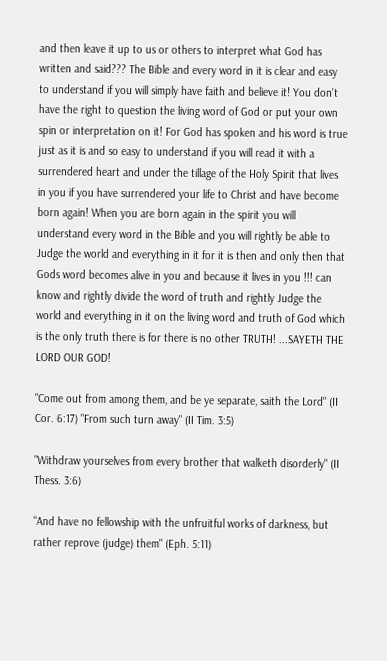and then leave it up to us or others to interpret what God has written and said??? The Bible and every word in it is clear and easy to understand if you will simply have faith and believe it! You don't have the right to question the living word of God or put your own spin or interpretation on it! For God has spoken and his word is true just as it is and so easy to understand if you will read it with a surrendered heart and under the tillage of the Holy Spirit that lives in you if you have surrendered your life to Christ and have become born again! When you are born again in the spirit you will understand every word in the Bible and you will rightly be able to Judge the world and everything in it for it is then and only then that Gods word becomes alive in you and because it lives in you !!! can know and rightly divide the word of truth and rightly Judge the world and everything in it on the living word and truth of God which is the only truth there is for there is no other TRUTH! ...SAYETH THE LORD OUR GOD!

"Come out from among them, and be ye separate, saith the Lord" (II Cor. 6:17) "From such turn away" (II Tim. 3:5)

"Withdraw yourselves from every brother that walketh disorderly" (II Thess. 3:6)

"And have no fellowship with the unfruitful works of darkness, but rather reprove (judge) them" (Eph. 5:11)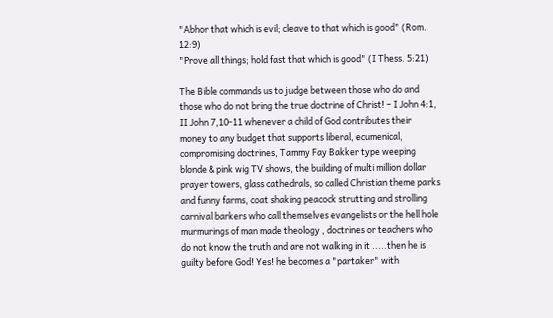"Abhor that which is evil; cleave to that which is good" (Rom. 12:9)
"Prove all things; hold fast that which is good" (I Thess. 5:21)

The Bible commands us to judge between those who do and those who do not bring the true doctrine of Christ! – I John 4:1, II John 7,10-11 whenever a child of God contributes their money to any budget that supports liberal, ecumenical, compromising doctrines, Tammy Fay Bakker type weeping blonde & pink wig TV shows, the building of multi million dollar prayer towers, glass cathedrals, so called Christian theme parks and funny farms, coat shaking peacock strutting and strolling carnival barkers who call themselves evangelists or the hell hole murmurings of man made theology , doctrines or teachers who do not know the truth and are not walking in it .....then he is guilty before God! Yes! he becomes a "partaker" with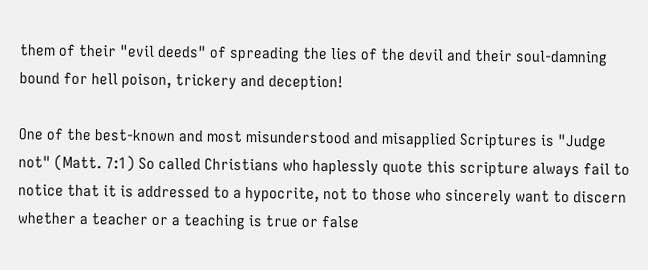them of their "evil deeds" of spreading the lies of the devil and their soul-damning bound for hell poison, trickery and deception!

One of the best-known and most misunderstood and misapplied Scriptures is "Judge not" (Matt. 7:1) So called Christians who haplessly quote this scripture always fail to notice that it is addressed to a hypocrite, not to those who sincerely want to discern whether a teacher or a teaching is true or false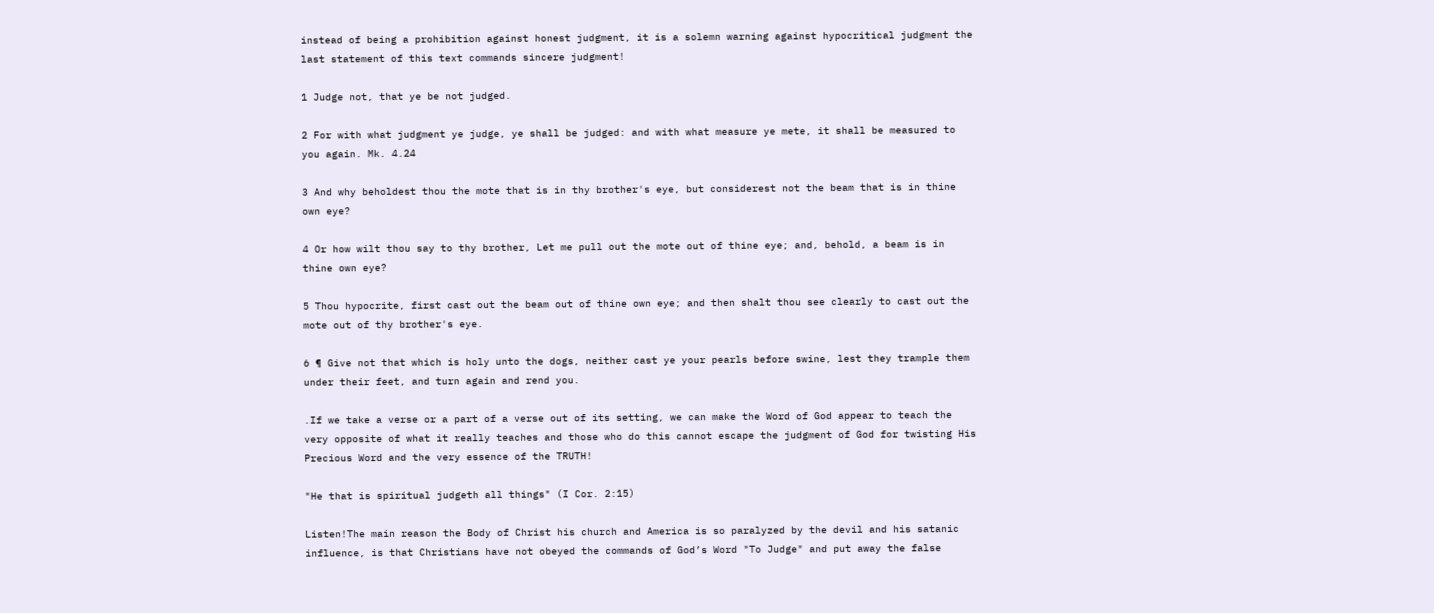instead of being a prohibition against honest judgment, it is a solemn warning against hypocritical judgment the last statement of this text commands sincere judgment!

1 Judge not, that ye be not judged.

2 For with what judgment ye judge, ye shall be judged: and with what measure ye mete, it shall be measured to you again. Mk. 4.24

3 And why beholdest thou the mote that is in thy brother's eye, but considerest not the beam that is in thine own eye?

4 Or how wilt thou say to thy brother, Let me pull out the mote out of thine eye; and, behold, a beam is in thine own eye?

5 Thou hypocrite, first cast out the beam out of thine own eye; and then shalt thou see clearly to cast out the mote out of thy brother's eye.

6 ¶ Give not that which is holy unto the dogs, neither cast ye your pearls before swine, lest they trample them under their feet, and turn again and rend you.

.If we take a verse or a part of a verse out of its setting, we can make the Word of God appear to teach the very opposite of what it really teaches and those who do this cannot escape the judgment of God for twisting His Precious Word and the very essence of the TRUTH!

"He that is spiritual judgeth all things" (I Cor. 2:15)

Listen!The main reason the Body of Christ his church and America is so paralyzed by the devil and his satanic influence, is that Christians have not obeyed the commands of God’s Word "To Judge" and put away the false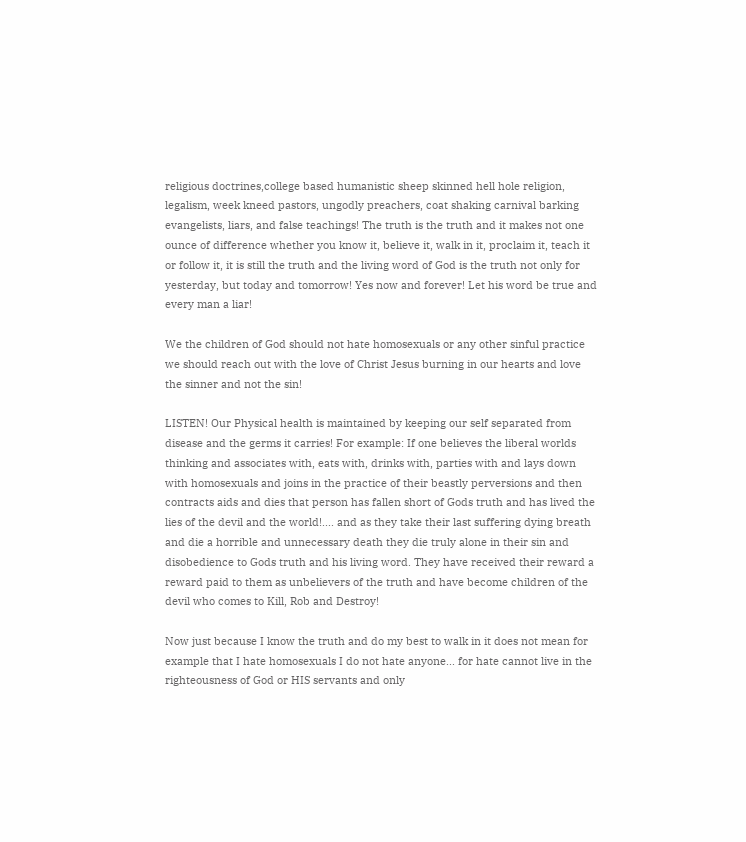religious doctrines,college based humanistic sheep skinned hell hole religion, legalism, week kneed pastors, ungodly preachers, coat shaking carnival barking evangelists, liars, and false teachings! The truth is the truth and it makes not one ounce of difference whether you know it, believe it, walk in it, proclaim it, teach it or follow it, it is still the truth and the living word of God is the truth not only for yesterday, but today and tomorrow! Yes now and forever! Let his word be true and every man a liar!

We the children of God should not hate homosexuals or any other sinful practice we should reach out with the love of Christ Jesus burning in our hearts and love the sinner and not the sin!

LISTEN! Our Physical health is maintained by keeping our self separated from disease and the germs it carries! For example: If one believes the liberal worlds thinking and associates with, eats with, drinks with, parties with and lays down with homosexuals and joins in the practice of their beastly perversions and then contracts aids and dies that person has fallen short of Gods truth and has lived the lies of the devil and the world!.... and as they take their last suffering dying breath and die a horrible and unnecessary death they die truly alone in their sin and disobedience to Gods truth and his living word. They have received their reward a reward paid to them as unbelievers of the truth and have become children of the devil who comes to Kill, Rob and Destroy!

Now just because I know the truth and do my best to walk in it does not mean for example that I hate homosexuals I do not hate anyone... for hate cannot live in the righteousness of God or HIS servants and only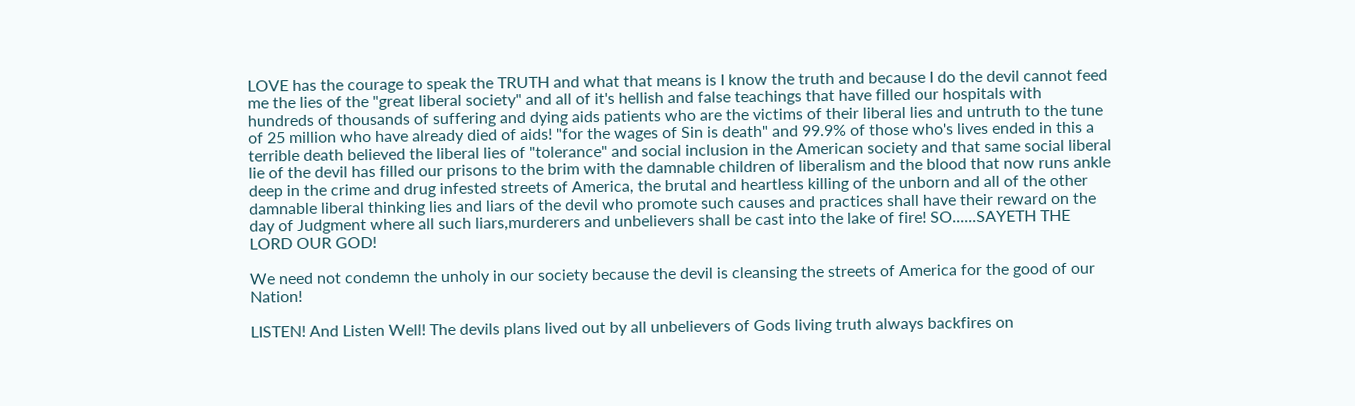LOVE has the courage to speak the TRUTH and what that means is I know the truth and because I do the devil cannot feed me the lies of the "great liberal society" and all of it's hellish and false teachings that have filled our hospitals with hundreds of thousands of suffering and dying aids patients who are the victims of their liberal lies and untruth to the tune of 25 million who have already died of aids! "for the wages of Sin is death" and 99.9% of those who's lives ended in this a terrible death believed the liberal lies of "tolerance" and social inclusion in the American society and that same social liberal lie of the devil has filled our prisons to the brim with the damnable children of liberalism and the blood that now runs ankle deep in the crime and drug infested streets of America, the brutal and heartless killing of the unborn and all of the other damnable liberal thinking lies and liars of the devil who promote such causes and practices shall have their reward on the day of Judgment where all such liars,murderers and unbelievers shall be cast into the lake of fire! SO......SAYETH THE LORD OUR GOD!

We need not condemn the unholy in our society because the devil is cleansing the streets of America for the good of our Nation!

LISTEN! And Listen Well! The devils plans lived out by all unbelievers of Gods living truth always backfires on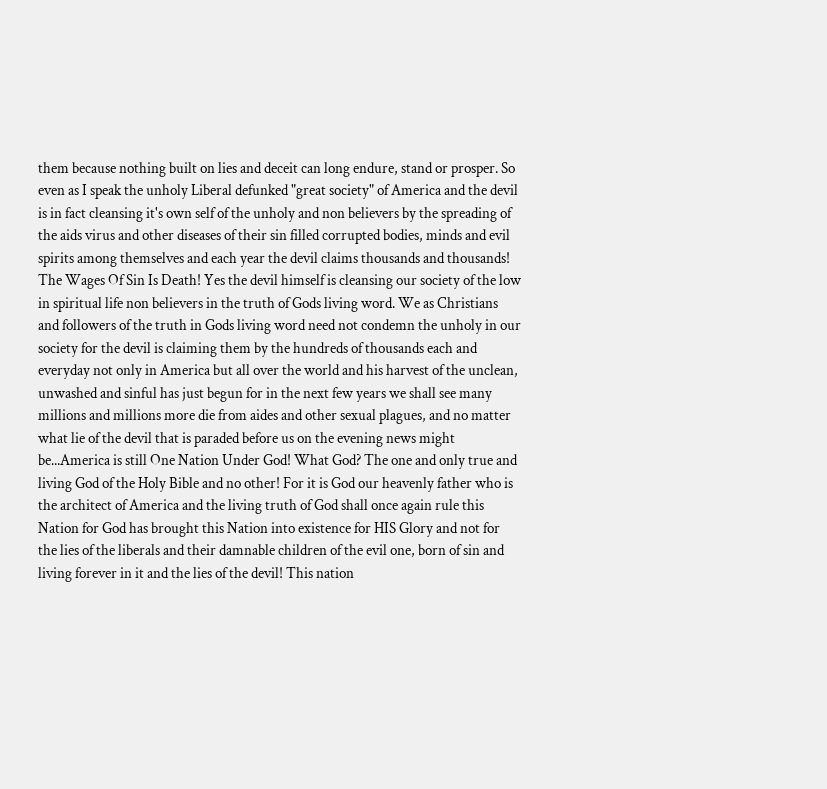them because nothing built on lies and deceit can long endure, stand or prosper. So even as I speak the unholy Liberal defunked "great society" of America and the devil is in fact cleansing it's own self of the unholy and non believers by the spreading of the aids virus and other diseases of their sin filled corrupted bodies, minds and evil spirits among themselves and each year the devil claims thousands and thousands! The Wages Of Sin Is Death! Yes the devil himself is cleansing our society of the low in spiritual life non believers in the truth of Gods living word. We as Christians and followers of the truth in Gods living word need not condemn the unholy in our society for the devil is claiming them by the hundreds of thousands each and everyday not only in America but all over the world and his harvest of the unclean, unwashed and sinful has just begun for in the next few years we shall see many millions and millions more die from aides and other sexual plagues, and no matter what lie of the devil that is paraded before us on the evening news might be...America is still One Nation Under God! What God? The one and only true and living God of the Holy Bible and no other! For it is God our heavenly father who is the architect of America and the living truth of God shall once again rule this Nation for God has brought this Nation into existence for HIS Glory and not for the lies of the liberals and their damnable children of the evil one, born of sin and living forever in it and the lies of the devil! This nation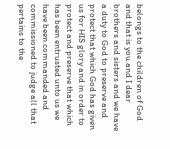belongs to the children of God and that is you and I dear brothers and sisters and we have a duty to God to preserve and protect that which God has given us for HIS glory and in order to protect and preserve that which has been entrusted unto us we have been commanded and commissioned to judge all that pertains to the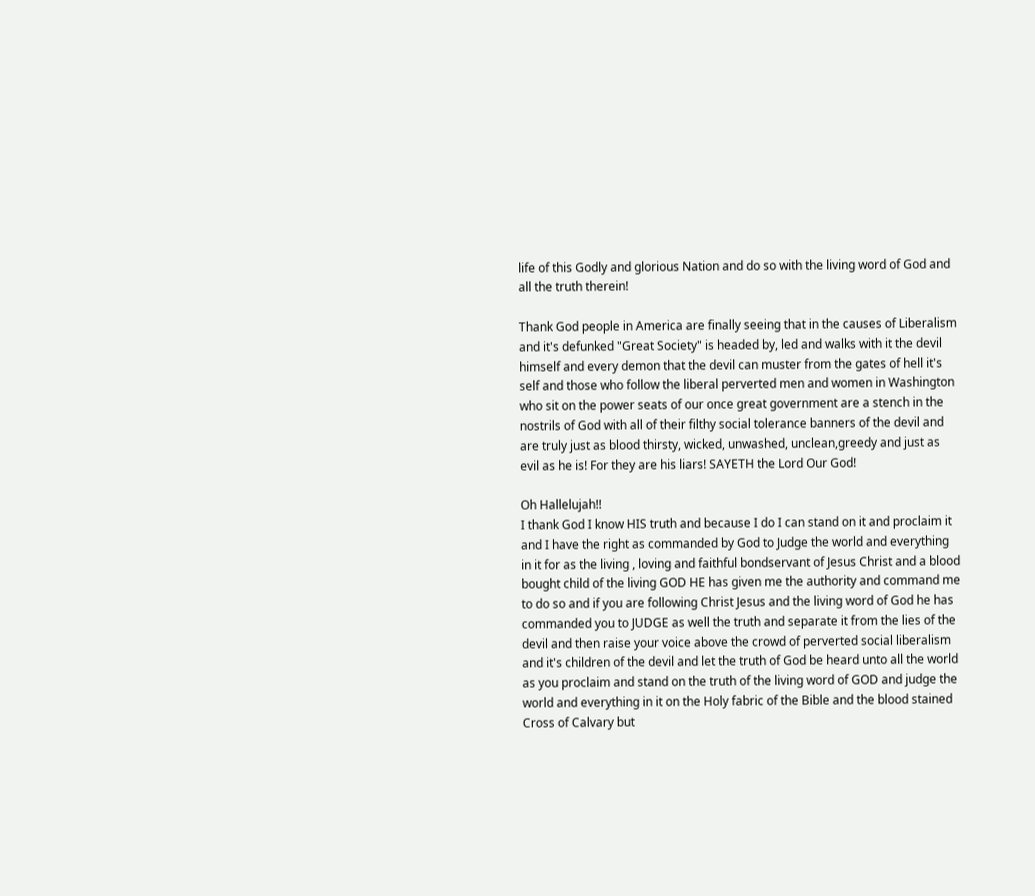life of this Godly and glorious Nation and do so with the living word of God and all the truth therein!

Thank God people in America are finally seeing that in the causes of Liberalism and it's defunked "Great Society" is headed by, led and walks with it the devil himself and every demon that the devil can muster from the gates of hell it's self and those who follow the liberal perverted men and women in Washington who sit on the power seats of our once great government are a stench in the nostrils of God with all of their filthy social tolerance banners of the devil and are truly just as blood thirsty, wicked, unwashed, unclean,greedy and just as evil as he is! For they are his liars! SAYETH the Lord Our God!

Oh Hallelujah!!
I thank God I know HIS truth and because I do I can stand on it and proclaim it and I have the right as commanded by God to Judge the world and everything in it for as the living , loving and faithful bondservant of Jesus Christ and a blood bought child of the living GOD HE has given me the authority and command me to do so and if you are following Christ Jesus and the living word of God he has commanded you to JUDGE as well the truth and separate it from the lies of the devil and then raise your voice above the crowd of perverted social liberalism and it's children of the devil and let the truth of God be heard unto all the world as you proclaim and stand on the truth of the living word of GOD and judge the world and everything in it on the Holy fabric of the Bible and the blood stained Cross of Calvary but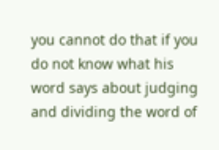you cannot do that if you do not know what his word says about judging and dividing the word of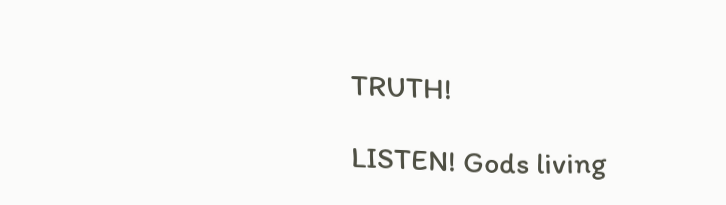TRUTH!

LISTEN! Gods living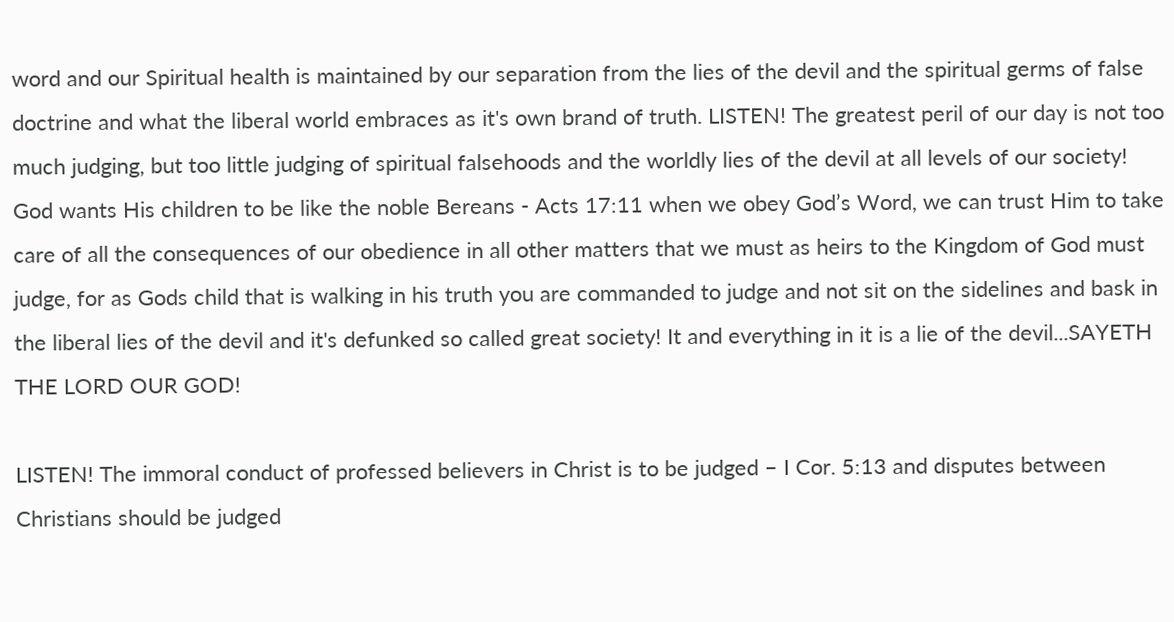word and our Spiritual health is maintained by our separation from the lies of the devil and the spiritual germs of false doctrine and what the liberal world embraces as it's own brand of truth. LISTEN! The greatest peril of our day is not too much judging, but too little judging of spiritual falsehoods and the worldly lies of the devil at all levels of our society! God wants His children to be like the noble Bereans - Acts 17:11 when we obey God’s Word, we can trust Him to take care of all the consequences of our obedience in all other matters that we must as heirs to the Kingdom of God must judge, for as Gods child that is walking in his truth you are commanded to judge and not sit on the sidelines and bask in the liberal lies of the devil and it's defunked so called great society! It and everything in it is a lie of the devil...SAYETH THE LORD OUR GOD!

LISTEN! The immoral conduct of professed believers in Christ is to be judged – I Cor. 5:13 and disputes between Christians should be judged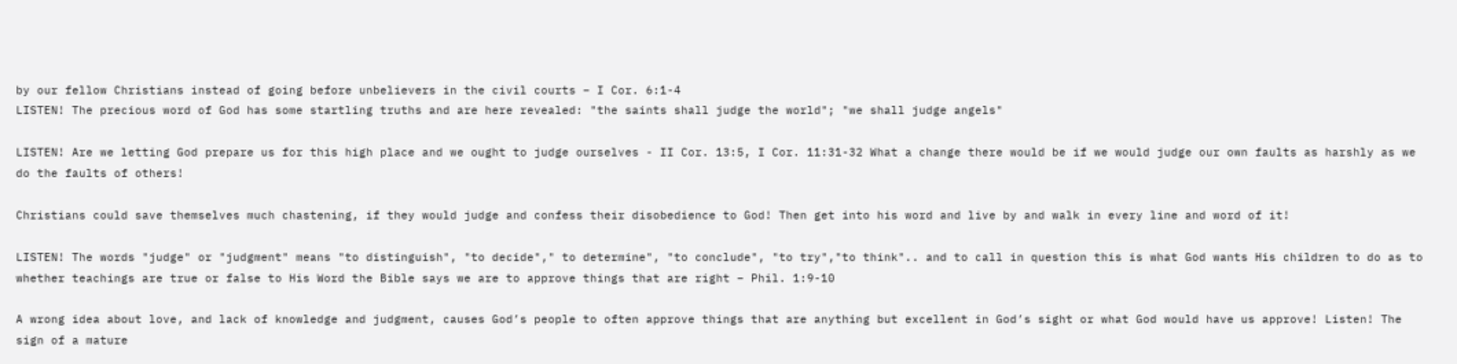by our fellow Christians instead of going before unbelievers in the civil courts – I Cor. 6:1-4
LISTEN! The precious word of God has some startling truths and are here revealed: "the saints shall judge the world"; "we shall judge angels"

LISTEN! Are we letting God prepare us for this high place and we ought to judge ourselves - II Cor. 13:5, I Cor. 11:31-32 What a change there would be if we would judge our own faults as harshly as we do the faults of others!

Christians could save themselves much chastening, if they would judge and confess their disobedience to God! Then get into his word and live by and walk in every line and word of it!

LISTEN! The words "judge" or "judgment" means "to distinguish", "to decide"," to determine", "to conclude", "to try","to think".. and to call in question this is what God wants His children to do as to whether teachings are true or false to His Word the Bible says we are to approve things that are right – Phil. 1:9-10

A wrong idea about love, and lack of knowledge and judgment, causes God’s people to often approve things that are anything but excellent in God’s sight or what God would have us approve! Listen! The sign of a mature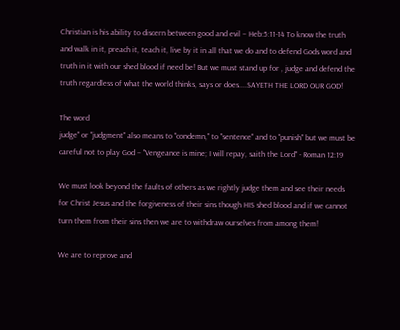Christian is his ability to discern between good and evil – Heb:5:11-14 To know the truth and walk in it, preach it, teach it, live by it in all that we do and to defend Gods word and truth in it with our shed blood if need be! But we must stand up for , judge and defend the truth regardless of what the world thinks, says or does....SAYETH THE LORD OUR GOD!

The word
judge" or "judgment" also means to "condemn," to "sentence" and to "punish" but we must be careful not to play God – "Vengeance is mine; I will repay, saith the Lord" - Roman 12:19

We must look beyond the faults of others as we rightly judge them and see their needs for Christ Jesus and the forgiveness of their sins though HIS shed blood and if we cannot turn them from their sins then we are to withdraw ourselves from among them!

We are to reprove and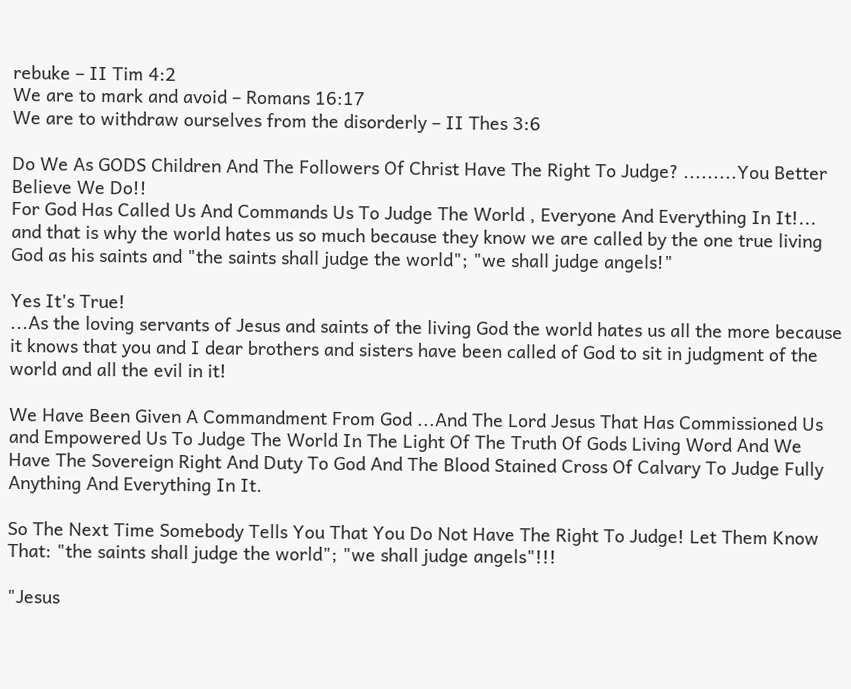rebuke – II Tim 4:2
We are to mark and avoid – Romans 16:17
We are to withdraw ourselves from the disorderly – II Thes 3:6

Do We As GODS Children And The Followers Of Christ Have The Right To Judge? .........You Better Believe We Do!!
For God Has Called Us And Commands Us To Judge The World , Everyone And Everything In It!... and that is why the world hates us so much because they know we are called by the one true living God as his saints and "the saints shall judge the world"; "we shall judge angels!"

Yes It's True!
...As the loving servants of Jesus and saints of the living God the world hates us all the more because it knows that you and I dear brothers and sisters have been called of God to sit in judgment of the world and all the evil in it!

We Have Been Given A Commandment From God ...And The Lord Jesus That Has Commissioned Us and Empowered Us To Judge The World In The Light Of The Truth Of Gods Living Word And We Have The Sovereign Right And Duty To God And The Blood Stained Cross Of Calvary To Judge Fully Anything And Everything In It.

So The Next Time Somebody Tells You That You Do Not Have The Right To Judge! Let Them Know That: "the saints shall judge the world"; "we shall judge angels"!!!

"Jesus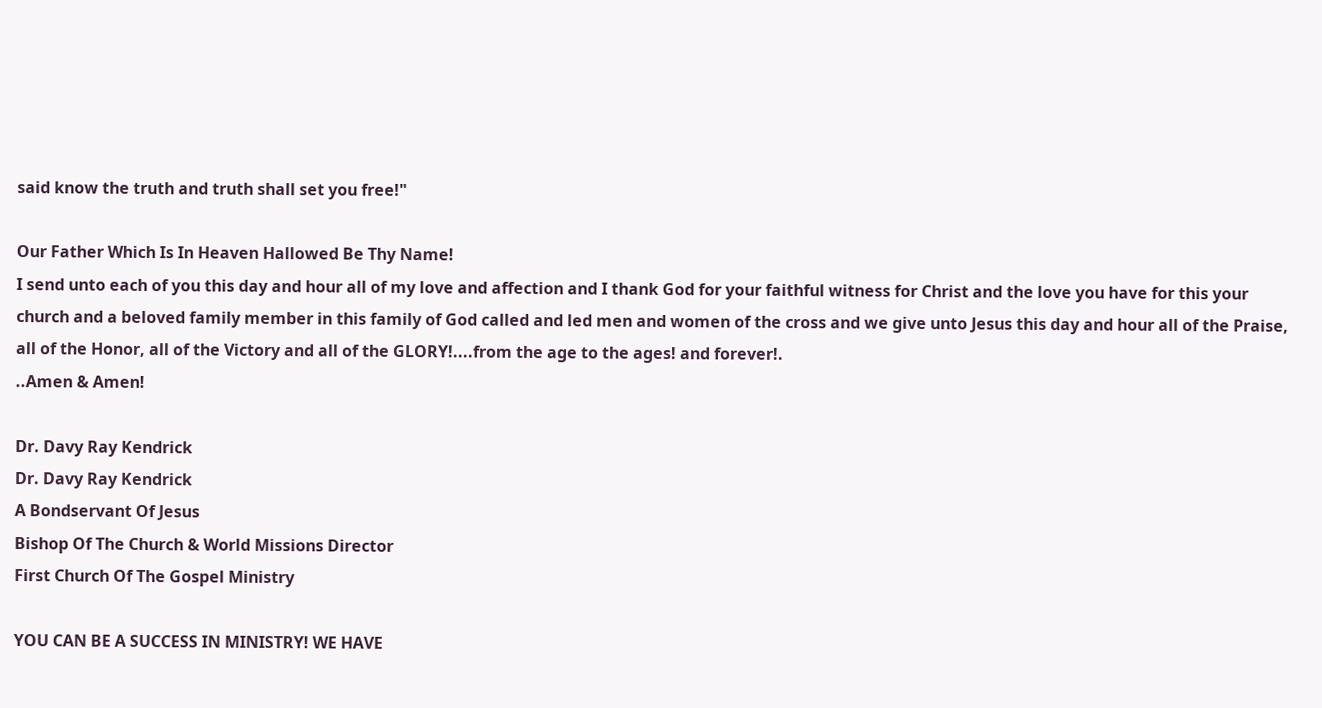said know the truth and truth shall set you free!"

Our Father Which Is In Heaven Hallowed Be Thy Name!
I send unto each of you this day and hour all of my love and affection and I thank God for your faithful witness for Christ and the love you have for this your church and a beloved family member in this family of God called and led men and women of the cross and we give unto Jesus this day and hour all of the Praise, all of the Honor, all of the Victory and all of the GLORY!....from the age to the ages! and forever!.
..Amen & Amen!

Dr. Davy Ray Kendrick
Dr. Davy Ray Kendrick
A Bondservant Of Jesus
Bishop Of The Church & World Missions Director
First Church Of The Gospel Ministry

YOU CAN BE A SUCCESS IN MINISTRY! WE HAVE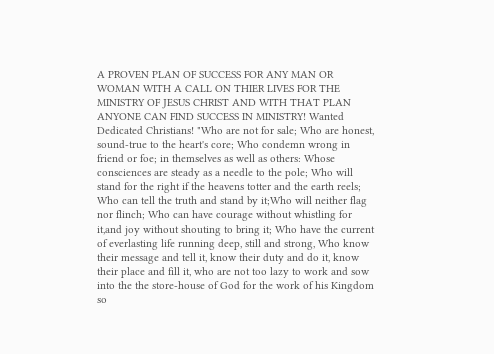A PROVEN PLAN OF SUCCESS FOR ANY MAN OR WOMAN WITH A CALL ON THIER LIVES FOR THE MINISTRY OF JESUS CHRIST AND WITH THAT PLAN ANYONE CAN FIND SUCCESS IN MINISTRY! Wanted Dedicated Christians! "Who are not for sale; Who are honest, sound-true to the heart's core; Who condemn wrong in friend or foe; in themselves as well as others: Whose consciences are steady as a needle to the pole; Who will stand for the right if the heavens totter and the earth reels; Who can tell the truth and stand by it;Who will neither flag nor flinch; Who can have courage without whistling for it,and joy without shouting to bring it; Who have the current of everlasting life running deep, still and strong, Who know their message and tell it, know their duty and do it, know their place and fill it, who are not too lazy to work and sow into the the store-house of God for the work of his Kingdom so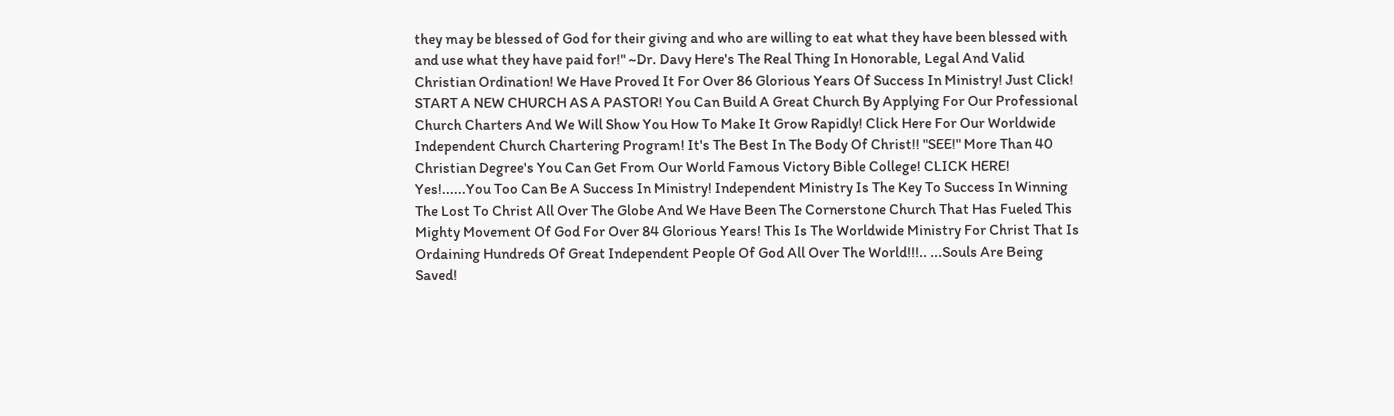they may be blessed of God for their giving and who are willing to eat what they have been blessed with and use what they have paid for!" ~Dr. Davy Here's The Real Thing In Honorable, Legal And Valid Christian Ordination! We Have Proved It For Over 86 Glorious Years Of Success In Ministry! Just Click! START A NEW CHURCH AS A PASTOR! You Can Build A Great Church By Applying For Our Professional Church Charters And We Will Show You How To Make It Grow Rapidly! Click Here For Our Worldwide Independent Church Chartering Program! It's The Best In The Body Of Christ!! "SEE!" More Than 40 Christian Degree's You Can Get From Our World Famous Victory Bible College! CLICK HERE! Yes!......You Too Can Be A Success In Ministry! Independent Ministry Is The Key To Success In Winning The Lost To Christ All Over The Globe And We Have Been The Cornerstone Church That Has Fueled This Mighty Movement Of God For Over 84 Glorious Years! This Is The Worldwide Ministry For Christ That Is Ordaining Hundreds Of Great Independent People Of God All Over The World!!!.. ...Souls Are Being Saved!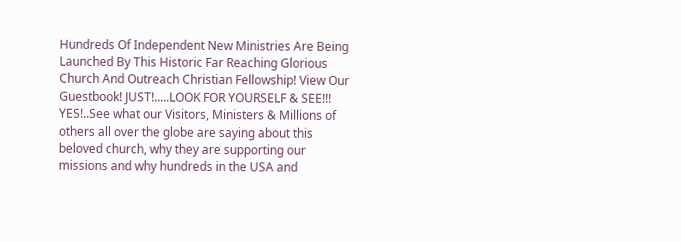Hundreds Of Independent New Ministries Are Being Launched By This Historic Far Reaching Glorious Church And Outreach Christian Fellowship! View Our Guestbook! JUST!.....LOOK FOR YOURSELF & SEE!!! YES!..See what our Visitors, Ministers & Millions of others all over the globe are saying about this beloved church, why they are supporting our missions and why hundreds in the USA and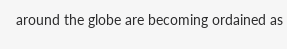around the globe are becoming ordained as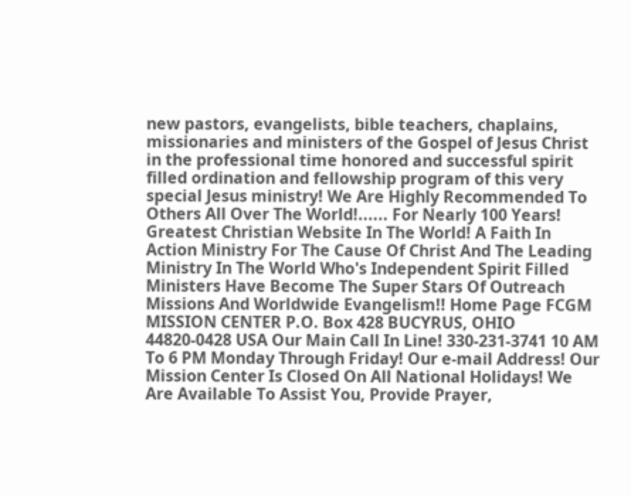new pastors, evangelists, bible teachers, chaplains, missionaries and ministers of the Gospel of Jesus Christ in the professional time honored and successful spirit filled ordination and fellowship program of this very special Jesus ministry! We Are Highly Recommended To Others All Over The World!...... For Nearly 100 Years! Greatest Christian Website In The World! A Faith In Action Ministry For The Cause Of Christ And The Leading Ministry In The World Who's Independent Spirit Filled Ministers Have Become The Super Stars Of Outreach Missions And Worldwide Evangelism!! Home Page FCGM MISSION CENTER P.O. Box 428 BUCYRUS, OHIO 44820-0428 USA Our Main Call In Line! 330-231-3741 10 AM To 6 PM Monday Through Friday! Our e-mail Address! Our Mission Center Is Closed On All National Holidays! We Are Available To Assist You, Provide Prayer,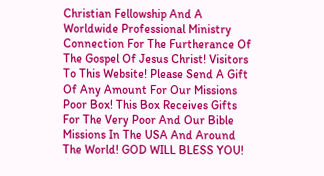Christian Fellowship And A Worldwide Professional Ministry Connection For The Furtherance Of The Gospel Of Jesus Christ! Visitors To This Website! Please Send A Gift Of Any Amount For Our Missions Poor Box! This Box Receives Gifts For The Very Poor And Our Bible Missions In The USA And Around The World! GOD WILL BLESS YOU!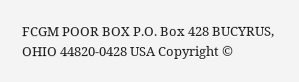FCGM POOR BOX P.O. Box 428 BUCYRUS, OHIO 44820-0428 USA Copyright ©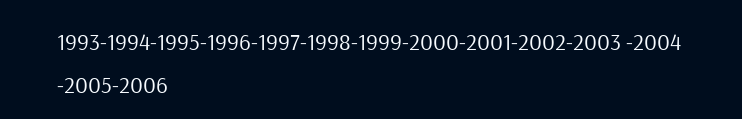1993-1994-1995-1996-1997-1998-1999-2000-2001-2002-2003 -2004 -2005-2006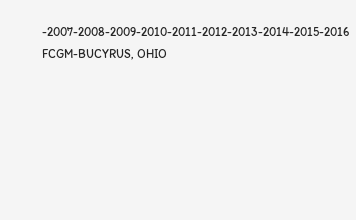-2007-2008-2009-2010-2011-2012-2013-2014-2015-2016 FCGM-BUCYRUS, OHIO